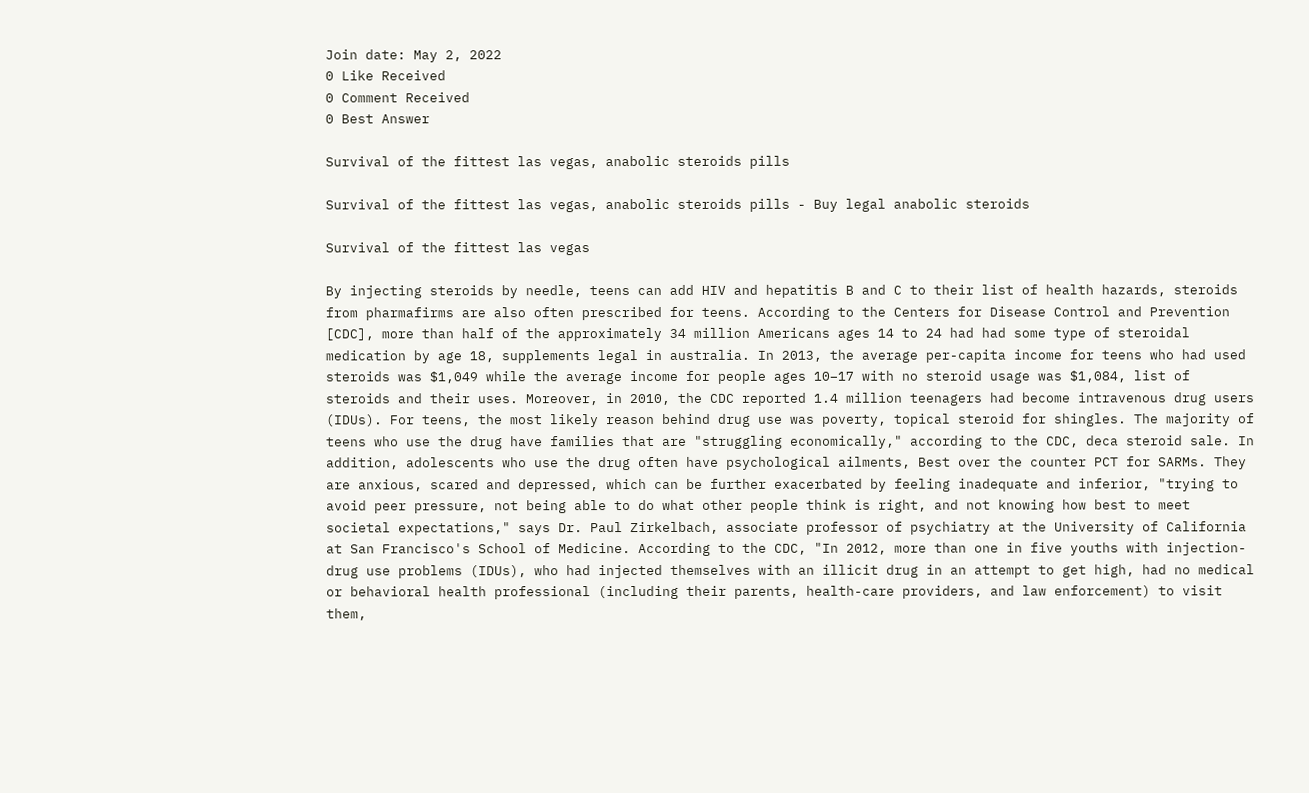Join date: May 2, 2022
0 Like Received
0 Comment Received
0 Best Answer

Survival of the fittest las vegas, anabolic steroids pills

Survival of the fittest las vegas, anabolic steroids pills - Buy legal anabolic steroids

Survival of the fittest las vegas

By injecting steroids by needle, teens can add HIV and hepatitis B and C to their list of health hazards, steroids from pharmafirms are also often prescribed for teens. According to the Centers for Disease Control and Prevention [CDC], more than half of the approximately 34 million Americans ages 14 to 24 had had some type of steroidal medication by age 18, supplements legal in australia. In 2013, the average per-capita income for teens who had used steroids was $1,049 while the average income for people ages 10–17 with no steroid usage was $1,084, list of steroids and their uses. Moreover, in 2010, the CDC reported 1.4 million teenagers had become intravenous drug users (IDUs). For teens, the most likely reason behind drug use was poverty, topical steroid for shingles. The majority of teens who use the drug have families that are "struggling economically," according to the CDC, deca steroid sale. In addition, adolescents who use the drug often have psychological ailments, Best over the counter PCT for SARMs. They are anxious, scared and depressed, which can be further exacerbated by feeling inadequate and inferior, "trying to avoid peer pressure, not being able to do what other people think is right, and not knowing how best to meet societal expectations," says Dr. Paul Zirkelbach, associate professor of psychiatry at the University of California at San Francisco's School of Medicine. According to the CDC, "In 2012, more than one in five youths with injection-drug use problems (IDUs), who had injected themselves with an illicit drug in an attempt to get high, had no medical or behavioral health professional (including their parents, health-care providers, and law enforcement) to visit them,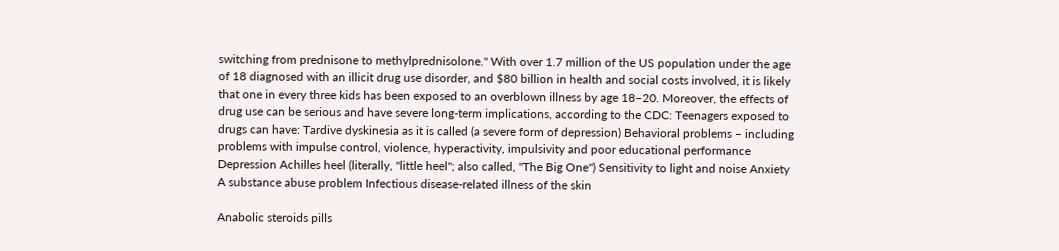switching from prednisone to methylprednisolone." With over 1.7 million of the US population under the age of 18 diagnosed with an illicit drug use disorder, and $80 billion in health and social costs involved, it is likely that one in every three kids has been exposed to an overblown illness by age 18–20. Moreover, the effects of drug use can be serious and have severe long-term implications, according to the CDC: Teenagers exposed to drugs can have: Tardive dyskinesia as it is called (a severe form of depression) Behavioral problems – including problems with impulse control, violence, hyperactivity, impulsivity and poor educational performance Depression Achilles heel (literally, "little heel"; also called, "The Big One") Sensitivity to light and noise Anxiety A substance abuse problem Infectious disease-related illness of the skin

Anabolic steroids pills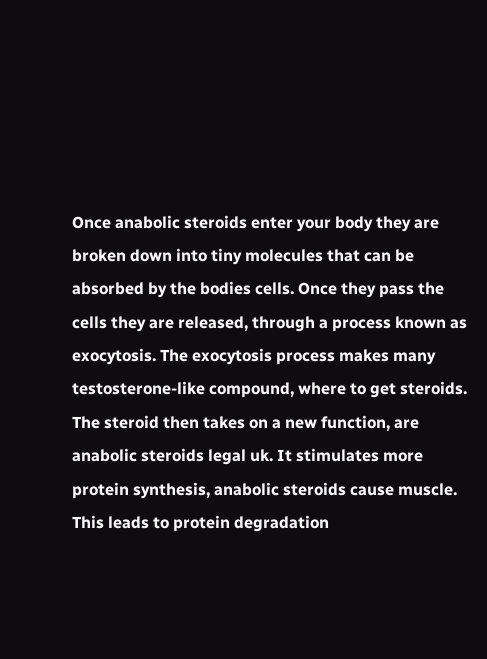Once anabolic steroids enter your body they are broken down into tiny molecules that can be absorbed by the bodies cells. Once they pass the cells they are released, through a process known as exocytosis. The exocytosis process makes many testosterone-like compound, where to get steroids. The steroid then takes on a new function, are anabolic steroids legal uk. It stimulates more protein synthesis, anabolic steroids cause muscle. This leads to protein degradation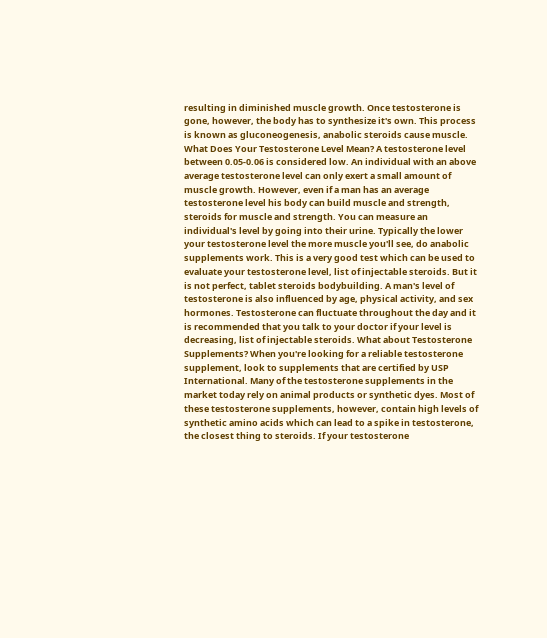resulting in diminished muscle growth. Once testosterone is gone, however, the body has to synthesize it's own. This process is known as gluconeogenesis, anabolic steroids cause muscle. What Does Your Testosterone Level Mean? A testosterone level between 0.05-0.06 is considered low. An individual with an above average testosterone level can only exert a small amount of muscle growth. However, even if a man has an average testosterone level his body can build muscle and strength, steroids for muscle and strength. You can measure an individual's level by going into their urine. Typically the lower your testosterone level the more muscle you'll see, do anabolic supplements work. This is a very good test which can be used to evaluate your testosterone level, list of injectable steroids. But it is not perfect, tablet steroids bodybuilding. A man's level of testosterone is also influenced by age, physical activity, and sex hormones. Testosterone can fluctuate throughout the day and it is recommended that you talk to your doctor if your level is decreasing, list of injectable steroids. What about Testosterone Supplements? When you're looking for a reliable testosterone supplement, look to supplements that are certified by USP International. Many of the testosterone supplements in the market today rely on animal products or synthetic dyes. Most of these testosterone supplements, however, contain high levels of synthetic amino acids which can lead to a spike in testosterone, the closest thing to steroids. If your testosterone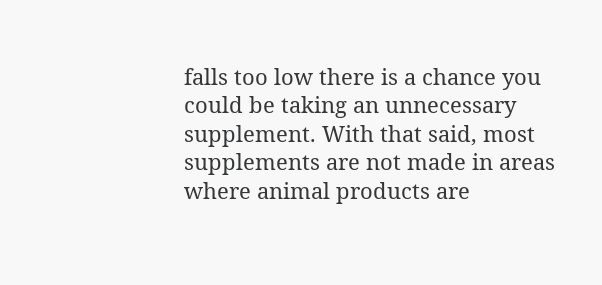falls too low there is a chance you could be taking an unnecessary supplement. With that said, most supplements are not made in areas where animal products are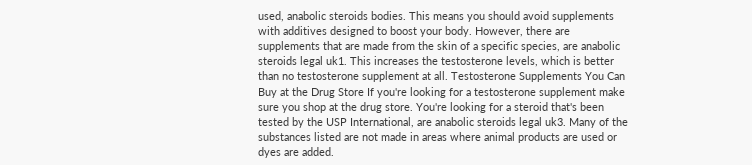used, anabolic steroids bodies. This means you should avoid supplements with additives designed to boost your body. However, there are supplements that are made from the skin of a specific species, are anabolic steroids legal uk1. This increases the testosterone levels, which is better than no testosterone supplement at all. Testosterone Supplements You Can Buy at the Drug Store If you're looking for a testosterone supplement make sure you shop at the drug store. You're looking for a steroid that's been tested by the USP International, are anabolic steroids legal uk3. Many of the substances listed are not made in areas where animal products are used or dyes are added.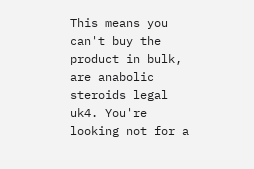This means you can't buy the product in bulk, are anabolic steroids legal uk4. You're looking not for a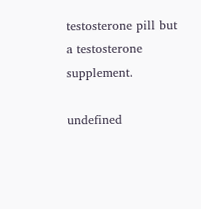testosterone pill but a testosterone supplement.

undefined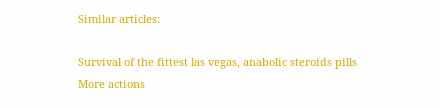Similar articles:

Survival of the fittest las vegas, anabolic steroids pills
More actions